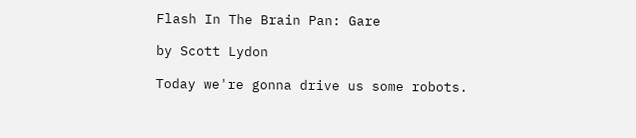Flash In The Brain Pan: Gare

by Scott Lydon

Today we're gonna drive us some robots.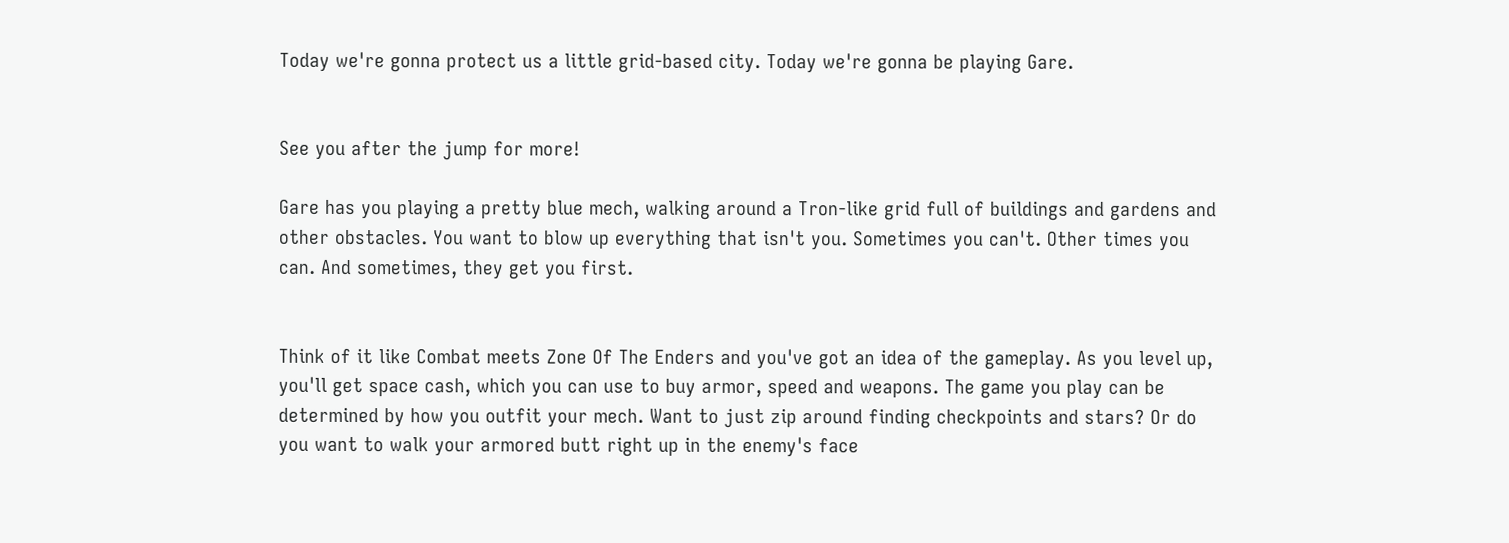Today we're gonna protect us a little grid-based city. Today we're gonna be playing Gare.


See you after the jump for more!

Gare has you playing a pretty blue mech, walking around a Tron-like grid full of buildings and gardens and other obstacles. You want to blow up everything that isn't you. Sometimes you can't. Other times you can. And sometimes, they get you first.


Think of it like Combat meets Zone Of The Enders and you've got an idea of the gameplay. As you level up, you'll get space cash, which you can use to buy armor, speed and weapons. The game you play can be determined by how you outfit your mech. Want to just zip around finding checkpoints and stars? Or do you want to walk your armored butt right up in the enemy's face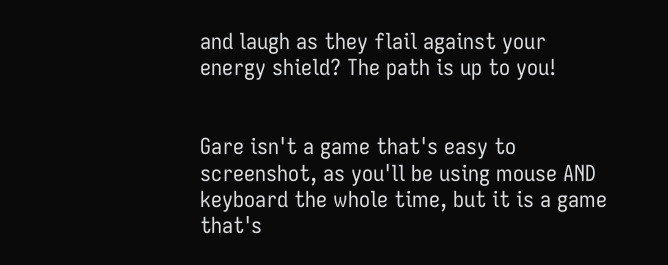and laugh as they flail against your energy shield? The path is up to you!


Gare isn't a game that's easy to screenshot, as you'll be using mouse AND keyboard the whole time, but it is a game that's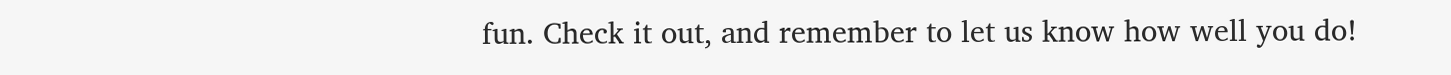fun. Check it out, and remember to let us know how well you do!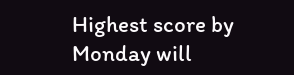Highest score by Monday will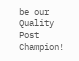be our Quality Post Champion!